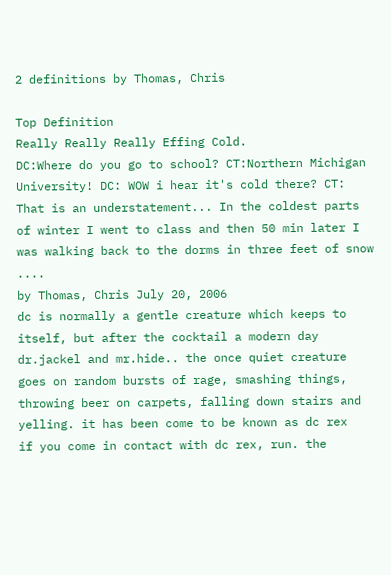2 definitions by Thomas, Chris

Top Definition
Really Really Really Effing Cold.
DC:Where do you go to school? CT:Northern Michigan University! DC: WOW i hear it's cold there? CT: That is an understatement... In the coldest parts of winter I went to class and then 50 min later I was walking back to the dorms in three feet of snow ....
by Thomas, Chris July 20, 2006
dc is normally a gentle creature which keeps to itself, but after the cocktail a modern day dr.jackel and mr.hide.. the once quiet creature goes on random bursts of rage, smashing things, throwing beer on carpets, falling down stairs and yelling. it has been come to be known as dc rex
if you come in contact with dc rex, run. the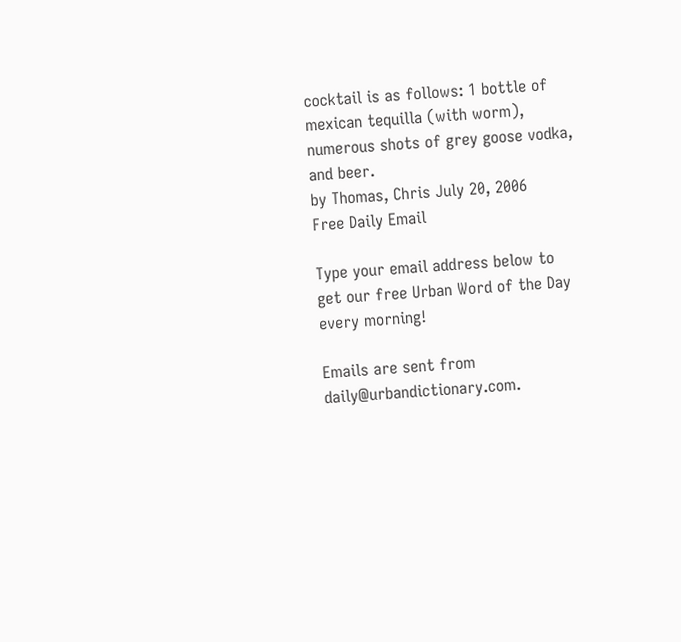cocktail is as follows: 1 bottle of mexican tequilla (with worm), numerous shots of grey goose vodka, and beer.
by Thomas, Chris July 20, 2006
Free Daily Email

Type your email address below to get our free Urban Word of the Day every morning!

Emails are sent from daily@urbandictionary.com.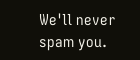We'll never spam you.